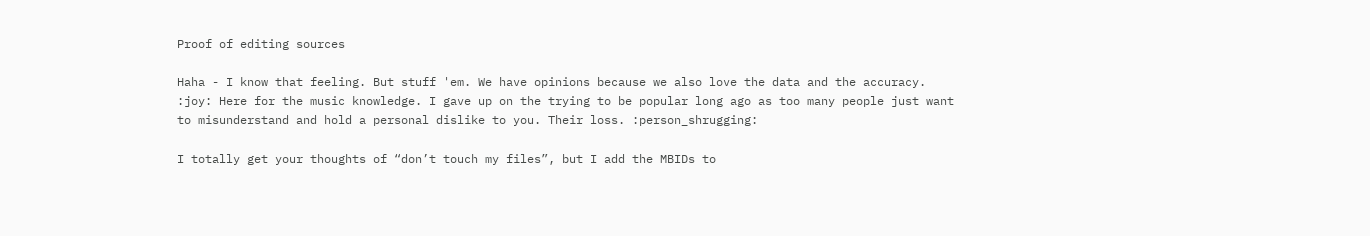Proof of editing sources

Haha - I know that feeling. But stuff 'em. We have opinions because we also love the data and the accuracy. :joy: Here for the music knowledge. I gave up on the trying to be popular long ago as too many people just want to misunderstand and hold a personal dislike to you. Their loss. :person_shrugging:

I totally get your thoughts of “don’t touch my files”, but I add the MBIDs to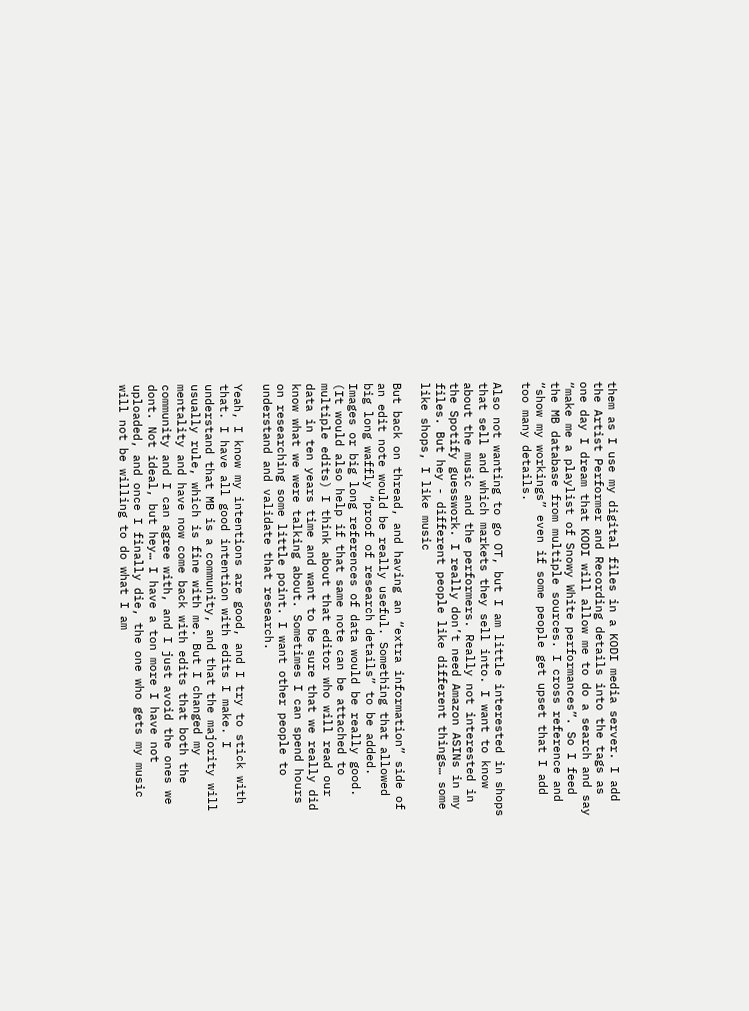them as I use my digital files in a KODI media server. I add the Artist Performer and Recording details into the tags as one day I dream that KODI will allow me to do a search and say “make me a playlist of Snowy White performances”. So I feed the MB database from multiple sources. I cross reference and “show my workings” even if some people get upset that I add too many details.

Also not wanting to go OT, but I am little interested in shops that sell and which markets they sell into. I want to know about the music and the performers. Really not interested in the Spotify guesswork. I really don’t need Amazon ASINs in my files. But hey - different people like different things… some like shops, I like music

But back on thread, and having an “extra information” side of an edit note would be really useful. Something that allowed big long waffly “proof of research details” to be added. Images or big long references of data would be really good. (It would also help if that same note can be attached to multiple edits) I think about that editor who will read our data in ten years time and want to be sure that we really did know what we were talking about. Sometimes I can spend hours on researching some little point. I want other people to understand and validate that research.

Yeah, I know my intentions are good, and I try to stick with that. I have all good intention with edits I make. I understand that MB is a community, and that the majority will usually rule, which is fine with me. But I changed my mentality and have now come back with edits that both the community and I can agree with, and I just avoid the ones we dont. Not ideal, but hey… I have a ton more I have not uploaded, and once I finally die, the one who gets my music will not be willing to do what I am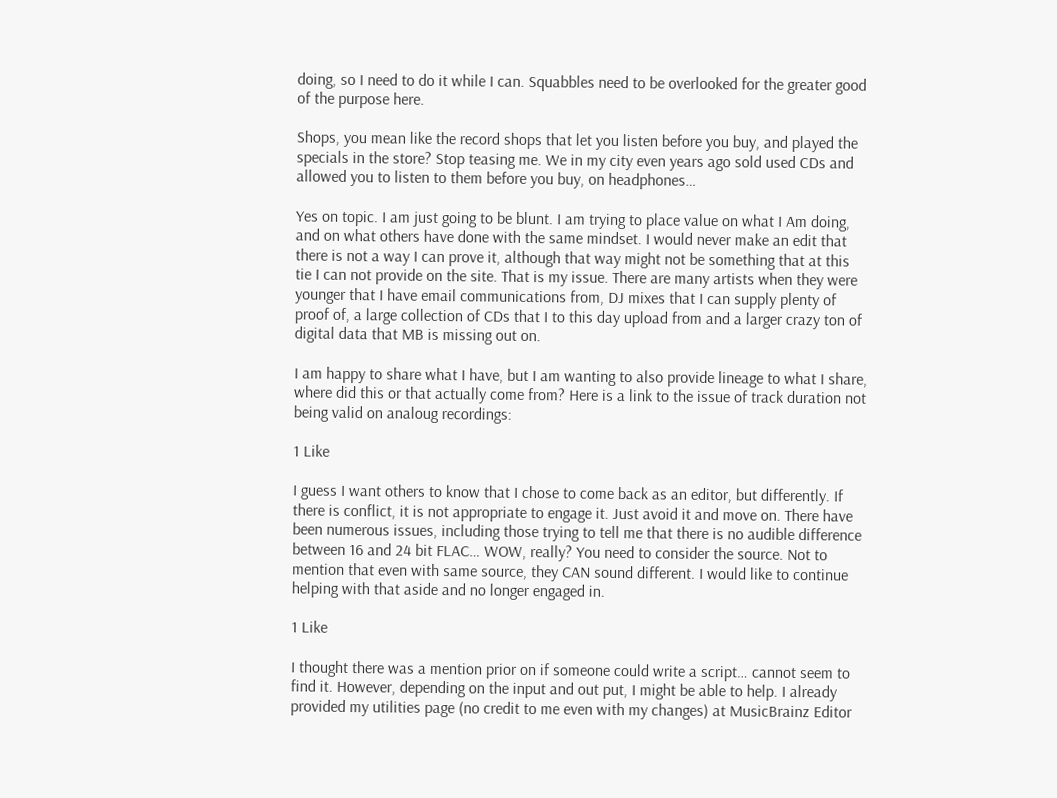doing, so I need to do it while I can. Squabbles need to be overlooked for the greater good of the purpose here.

Shops, you mean like the record shops that let you listen before you buy, and played the specials in the store? Stop teasing me. We in my city even years ago sold used CDs and allowed you to listen to them before you buy, on headphones…

Yes on topic. I am just going to be blunt. I am trying to place value on what I Am doing, and on what others have done with the same mindset. I would never make an edit that there is not a way I can prove it, although that way might not be something that at this tie I can not provide on the site. That is my issue. There are many artists when they were younger that I have email communications from, DJ mixes that I can supply plenty of proof of, a large collection of CDs that I to this day upload from and a larger crazy ton of digital data that MB is missing out on.

I am happy to share what I have, but I am wanting to also provide lineage to what I share, where did this or that actually come from? Here is a link to the issue of track duration not being valid on analoug recordings:

1 Like

I guess I want others to know that I chose to come back as an editor, but differently. If there is conflict, it is not appropriate to engage it. Just avoid it and move on. There have been numerous issues, including those trying to tell me that there is no audible difference between 16 and 24 bit FLAC… WOW, really? You need to consider the source. Not to mention that even with same source, they CAN sound different. I would like to continue helping with that aside and no longer engaged in.

1 Like

I thought there was a mention prior on if someone could write a script… cannot seem to find it. However, depending on the input and out put, I might be able to help. I already provided my utilities page (no credit to me even with my changes) at MusicBrainz Editor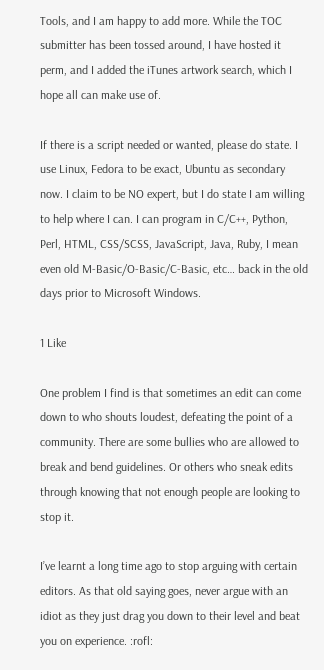Tools, and I am happy to add more. While the TOC submitter has been tossed around, I have hosted it perm, and I added the iTunes artwork search, which I hope all can make use of.

If there is a script needed or wanted, please do state. I use Linux, Fedora to be exact, Ubuntu as secondary now. I claim to be NO expert, but I do state I am willing to help where I can. I can program in C/C++, Python, Perl, HTML, CSS/SCSS, JavaScript, Java, Ruby, I mean even old M-Basic/O-Basic/C-Basic, etc… back in the old days prior to Microsoft Windows.

1 Like

One problem I find is that sometimes an edit can come down to who shouts loudest, defeating the point of a community. There are some bullies who are allowed to break and bend guidelines. Or others who sneak edits through knowing that not enough people are looking to stop it.

I’ve learnt a long time ago to stop arguing with certain editors. As that old saying goes, never argue with an idiot as they just drag you down to their level and beat you on experience. :rofl: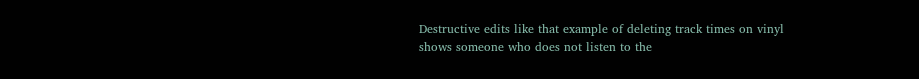Destructive edits like that example of deleting track times on vinyl shows someone who does not listen to the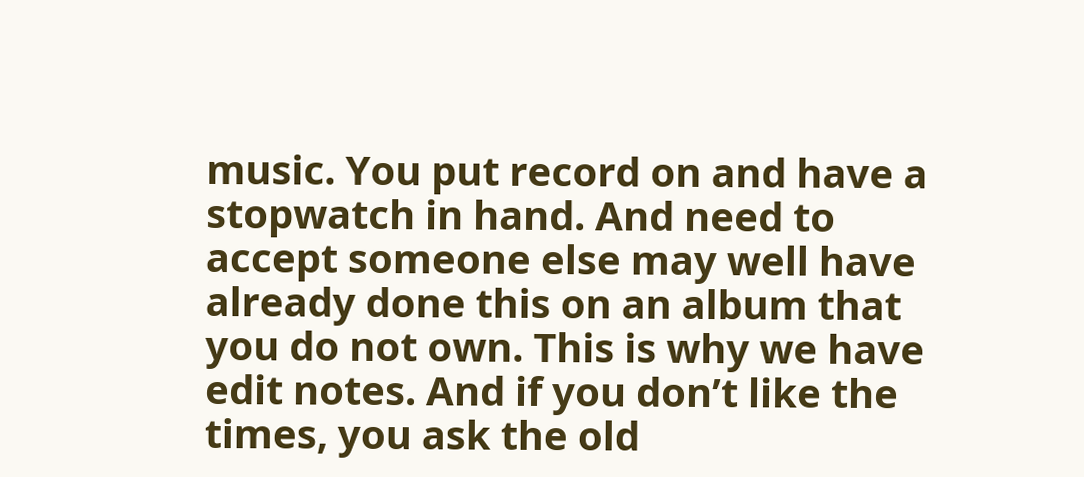music. You put record on and have a stopwatch in hand. And need to accept someone else may well have already done this on an album that you do not own. This is why we have edit notes. And if you don’t like the times, you ask the old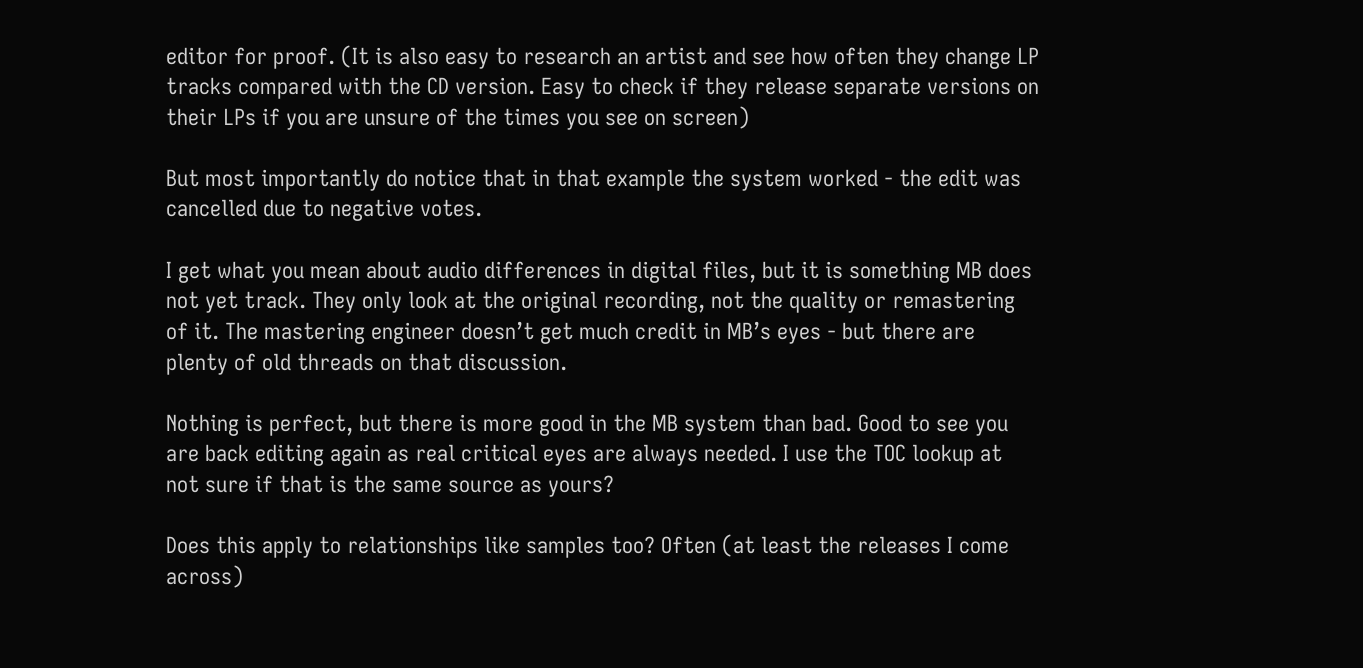editor for proof. (It is also easy to research an artist and see how often they change LP tracks compared with the CD version. Easy to check if they release separate versions on their LPs if you are unsure of the times you see on screen)

But most importantly do notice that in that example the system worked - the edit was cancelled due to negative votes.

I get what you mean about audio differences in digital files, but it is something MB does not yet track. They only look at the original recording, not the quality or remastering of it. The mastering engineer doesn’t get much credit in MB’s eyes - but there are plenty of old threads on that discussion.

Nothing is perfect, but there is more good in the MB system than bad. Good to see you are back editing again as real critical eyes are always needed. I use the TOC lookup at not sure if that is the same source as yours?

Does this apply to relationships like samples too? Often (at least the releases I come across)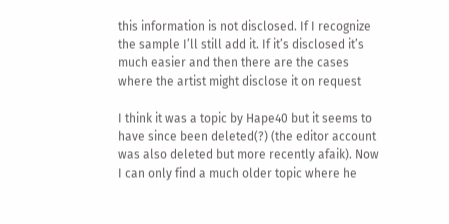this information is not disclosed. If I recognize the sample I’ll still add it. If it’s disclosed it’s much easier and then there are the cases where the artist might disclose it on request

I think it was a topic by Hape40 but it seems to have since been deleted(?) (the editor account was also deleted but more recently afaik). Now I can only find a much older topic where he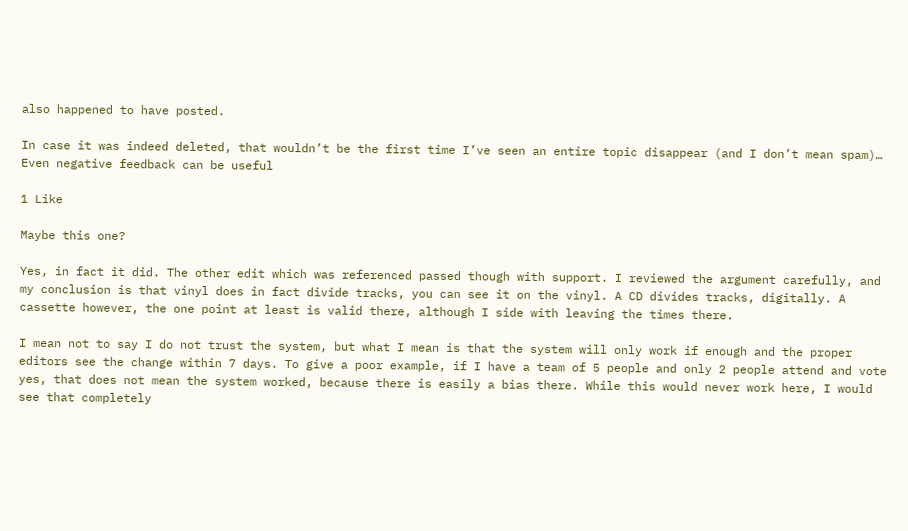also happened to have posted.

In case it was indeed deleted, that wouldn’t be the first time I’ve seen an entire topic disappear (and I don’t mean spam)…
Even negative feedback can be useful

1 Like

Maybe this one?

Yes, in fact it did. The other edit which was referenced passed though with support. I reviewed the argument carefully, and my conclusion is that vinyl does in fact divide tracks, you can see it on the vinyl. A CD divides tracks, digitally. A cassette however, the one point at least is valid there, although I side with leaving the times there.

I mean not to say I do not trust the system, but what I mean is that the system will only work if enough and the proper editors see the change within 7 days. To give a poor example, if I have a team of 5 people and only 2 people attend and vote yes, that does not mean the system worked, because there is easily a bias there. While this would never work here, I would see that completely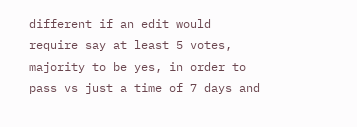different if an edit would require say at least 5 votes, majority to be yes, in order to pass vs just a time of 7 days and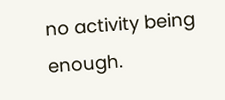no activity being enough.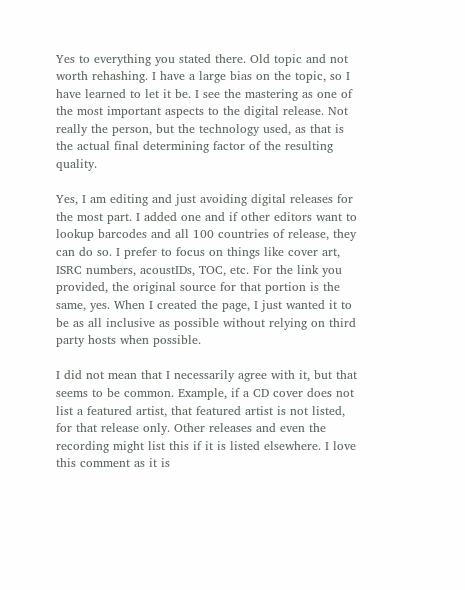Yes to everything you stated there. Old topic and not worth rehashing. I have a large bias on the topic, so I have learned to let it be. I see the mastering as one of the most important aspects to the digital release. Not really the person, but the technology used, as that is the actual final determining factor of the resulting quality.

Yes, I am editing and just avoiding digital releases for the most part. I added one and if other editors want to lookup barcodes and all 100 countries of release, they can do so. I prefer to focus on things like cover art, ISRC numbers, acoustIDs, TOC, etc. For the link you provided, the original source for that portion is the same, yes. When I created the page, I just wanted it to be as all inclusive as possible without relying on third party hosts when possible.

I did not mean that I necessarily agree with it, but that seems to be common. Example, if a CD cover does not list a featured artist, that featured artist is not listed, for that release only. Other releases and even the recording might list this if it is listed elsewhere. I love this comment as it is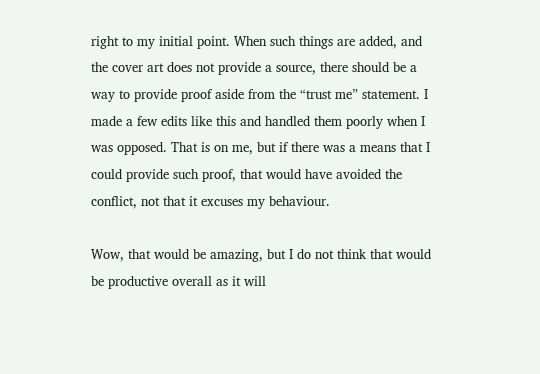right to my initial point. When such things are added, and the cover art does not provide a source, there should be a way to provide proof aside from the “trust me” statement. I made a few edits like this and handled them poorly when I was opposed. That is on me, but if there was a means that I could provide such proof, that would have avoided the conflict, not that it excuses my behaviour.

Wow, that would be amazing, but I do not think that would be productive overall as it will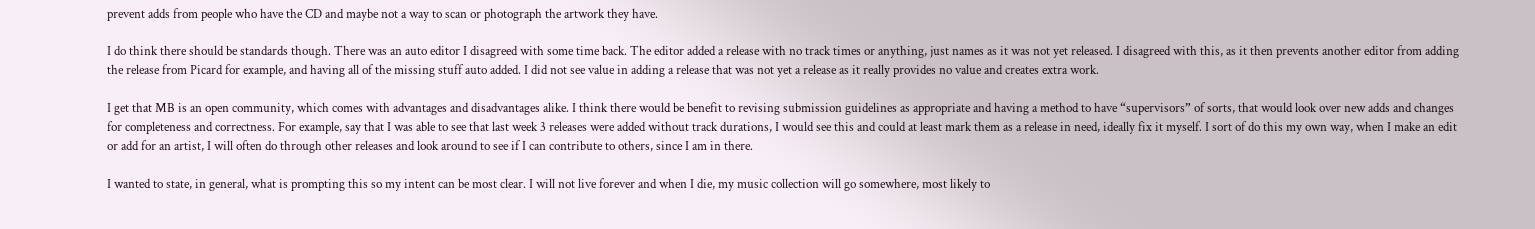prevent adds from people who have the CD and maybe not a way to scan or photograph the artwork they have.

I do think there should be standards though. There was an auto editor I disagreed with some time back. The editor added a release with no track times or anything, just names as it was not yet released. I disagreed with this, as it then prevents another editor from adding the release from Picard for example, and having all of the missing stuff auto added. I did not see value in adding a release that was not yet a release as it really provides no value and creates extra work.

I get that MB is an open community, which comes with advantages and disadvantages alike. I think there would be benefit to revising submission guidelines as appropriate and having a method to have “supervisors” of sorts, that would look over new adds and changes for completeness and correctness. For example, say that I was able to see that last week 3 releases were added without track durations, I would see this and could at least mark them as a release in need, ideally fix it myself. I sort of do this my own way, when I make an edit or add for an artist, I will often do through other releases and look around to see if I can contribute to others, since I am in there.

I wanted to state, in general, what is prompting this so my intent can be most clear. I will not live forever and when I die, my music collection will go somewhere, most likely to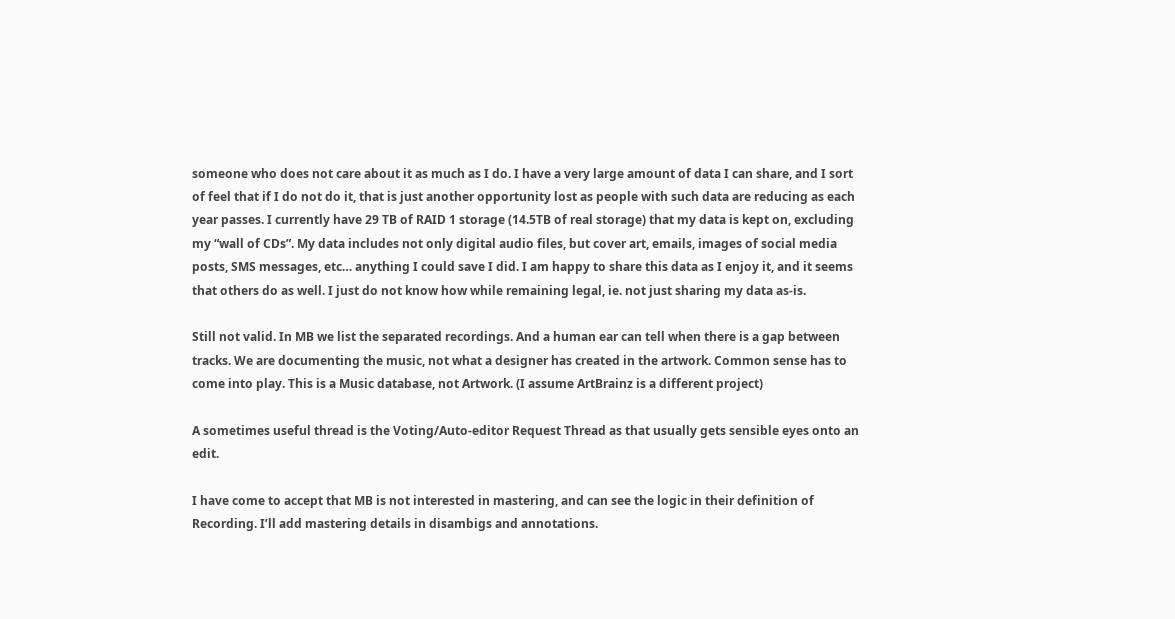someone who does not care about it as much as I do. I have a very large amount of data I can share, and I sort of feel that if I do not do it, that is just another opportunity lost as people with such data are reducing as each year passes. I currently have 29 TB of RAID 1 storage (14.5TB of real storage) that my data is kept on, excluding my “wall of CDs”. My data includes not only digital audio files, but cover art, emails, images of social media posts, SMS messages, etc… anything I could save I did. I am happy to share this data as I enjoy it, and it seems that others do as well. I just do not know how while remaining legal, ie. not just sharing my data as-is.

Still not valid. In MB we list the separated recordings. And a human ear can tell when there is a gap between tracks. We are documenting the music, not what a designer has created in the artwork. Common sense has to come into play. This is a Music database, not Artwork. (I assume ArtBrainz is a different project)

A sometimes useful thread is the Voting/Auto-editor Request Thread as that usually gets sensible eyes onto an edit.

I have come to accept that MB is not interested in mastering, and can see the logic in their definition of Recording. I’ll add mastering details in disambigs and annotations.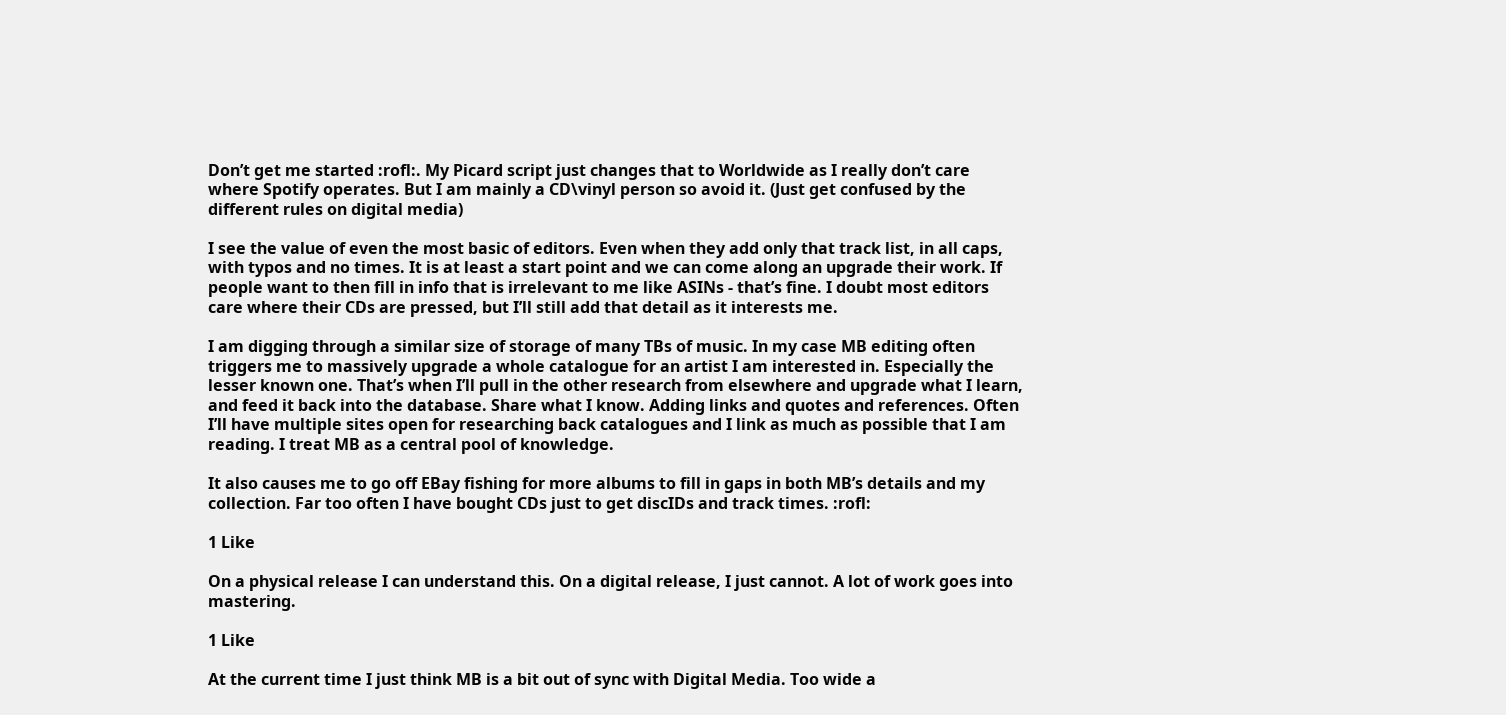Don’t get me started :rofl:. My Picard script just changes that to Worldwide as I really don’t care where Spotify operates. But I am mainly a CD\vinyl person so avoid it. (Just get confused by the different rules on digital media)

I see the value of even the most basic of editors. Even when they add only that track list, in all caps, with typos and no times. It is at least a start point and we can come along an upgrade their work. If people want to then fill in info that is irrelevant to me like ASINs - that’s fine. I doubt most editors care where their CDs are pressed, but I’ll still add that detail as it interests me.

I am digging through a similar size of storage of many TBs of music. In my case MB editing often triggers me to massively upgrade a whole catalogue for an artist I am interested in. Especially the lesser known one. That’s when I’ll pull in the other research from elsewhere and upgrade what I learn, and feed it back into the database. Share what I know. Adding links and quotes and references. Often I’ll have multiple sites open for researching back catalogues and I link as much as possible that I am reading. I treat MB as a central pool of knowledge.

It also causes me to go off EBay fishing for more albums to fill in gaps in both MB’s details and my collection. Far too often I have bought CDs just to get discIDs and track times. :rofl:

1 Like

On a physical release I can understand this. On a digital release, I just cannot. A lot of work goes into mastering.

1 Like

At the current time I just think MB is a bit out of sync with Digital Media. Too wide a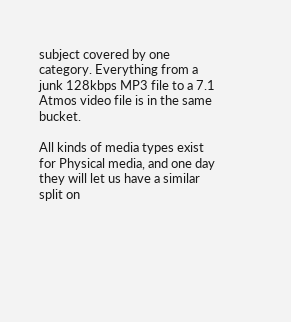subject covered by one category. Everything from a junk 128kbps MP3 file to a 7.1 Atmos video file is in the same bucket.

All kinds of media types exist for Physical media, and one day they will let us have a similar split on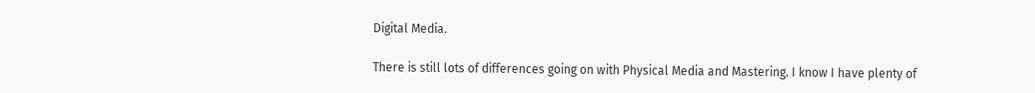Digital Media.

There is still lots of differences going on with Physical Media and Mastering. I know I have plenty of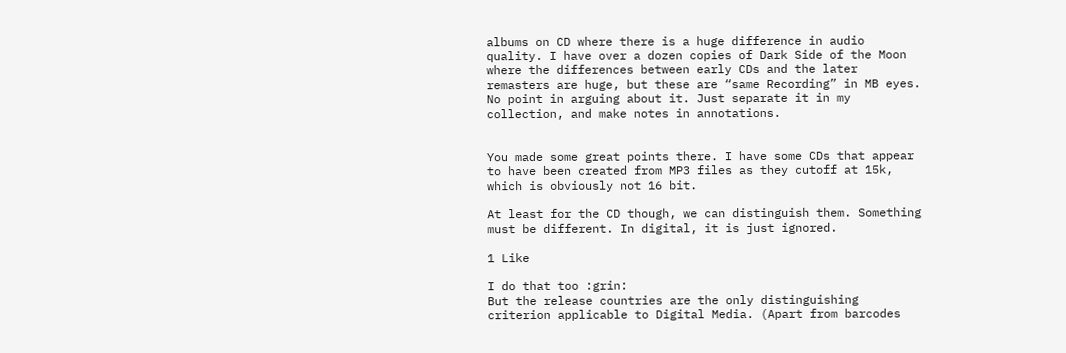albums on CD where there is a huge difference in audio quality. I have over a dozen copies of Dark Side of the Moon where the differences between early CDs and the later remasters are huge, but these are “same Recording” in MB eyes. No point in arguing about it. Just separate it in my collection, and make notes in annotations.


You made some great points there. I have some CDs that appear to have been created from MP3 files as they cutoff at 15k, which is obviously not 16 bit.

At least for the CD though, we can distinguish them. Something must be different. In digital, it is just ignored.

1 Like

I do that too :grin:
But the release countries are the only distinguishing criterion applicable to Digital Media. (Apart from barcodes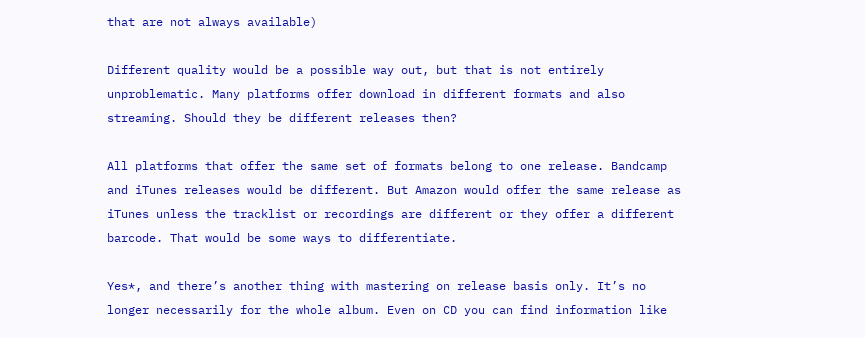that are not always available)

Different quality would be a possible way out, but that is not entirely unproblematic. Many platforms offer download in different formats and also streaming. Should they be different releases then?

All platforms that offer the same set of formats belong to one release. Bandcamp and iTunes releases would be different. But Amazon would offer the same release as iTunes unless the tracklist or recordings are different or they offer a different barcode. That would be some ways to differentiate.

Yes*, and there’s another thing with mastering on release basis only. It’s no longer necessarily for the whole album. Even on CD you can find information like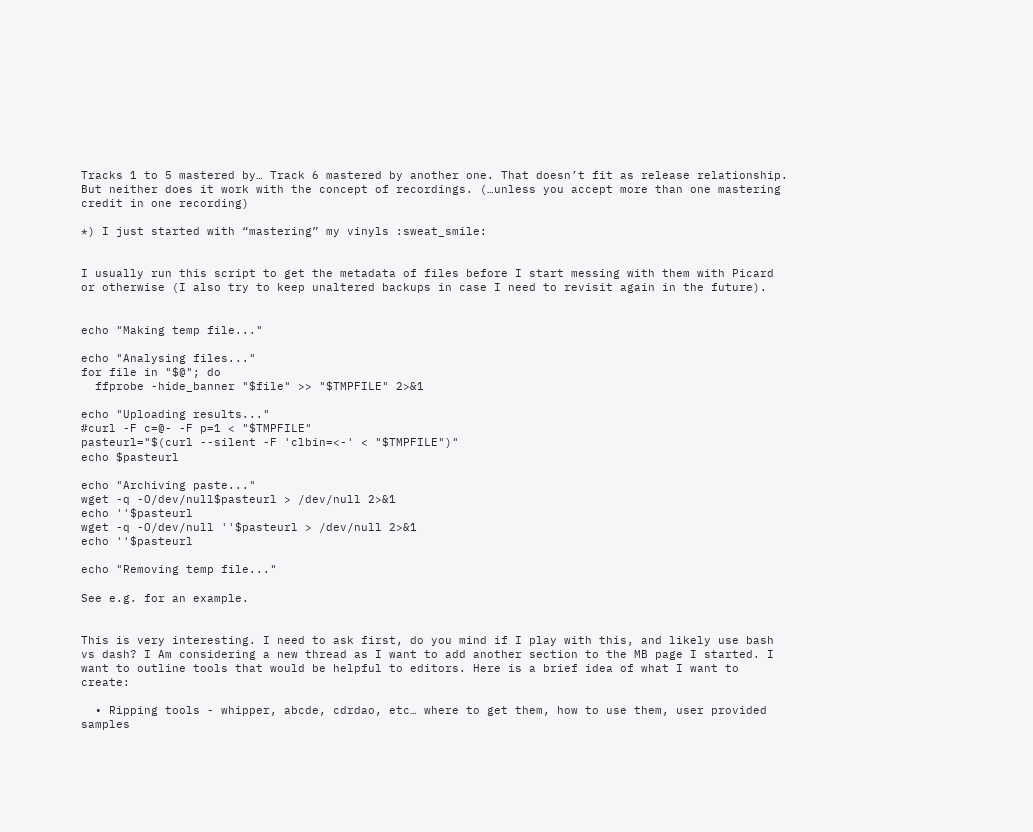Tracks 1 to 5 mastered by… Track 6 mastered by another one. That doesn’t fit as release relationship.
But neither does it work with the concept of recordings. (…unless you accept more than one mastering credit in one recording)

*) I just started with “mastering” my vinyls :sweat_smile:


I usually run this script to get the metadata of files before I start messing with them with Picard or otherwise (I also try to keep unaltered backups in case I need to revisit again in the future).


echo "Making temp file..."

echo "Analysing files..."
for file in "$@"; do
  ffprobe -hide_banner "$file" >> "$TMPFILE" 2>&1

echo "Uploading results..."
#curl -F c=@- -F p=1 < "$TMPFILE"
pasteurl="$(curl --silent -F 'clbin=<-' < "$TMPFILE")"
echo $pasteurl

echo "Archiving paste..."
wget -q -O/dev/null$pasteurl > /dev/null 2>&1
echo ''$pasteurl
wget -q -O/dev/null ''$pasteurl > /dev/null 2>&1
echo ''$pasteurl

echo "Removing temp file..."

See e.g. for an example.


This is very interesting. I need to ask first, do you mind if I play with this, and likely use bash vs dash? I Am considering a new thread as I want to add another section to the MB page I started. I want to outline tools that would be helpful to editors. Here is a brief idea of what I want to create:

  • Ripping tools - whipper, abcde, cdrdao, etc… where to get them, how to use them, user provided samples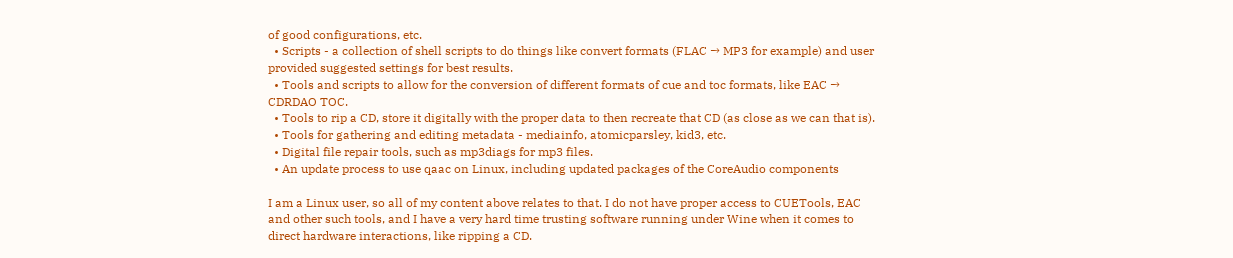of good configurations, etc.
  • Scripts - a collection of shell scripts to do things like convert formats (FLAC → MP3 for example) and user provided suggested settings for best results.
  • Tools and scripts to allow for the conversion of different formats of cue and toc formats, like EAC → CDRDAO TOC.
  • Tools to rip a CD, store it digitally with the proper data to then recreate that CD (as close as we can that is).
  • Tools for gathering and editing metadata - mediainfo, atomicparsley, kid3, etc.
  • Digital file repair tools, such as mp3diags for mp3 files.
  • An update process to use qaac on Linux, including updated packages of the CoreAudio components

I am a Linux user, so all of my content above relates to that. I do not have proper access to CUETools, EAC and other such tools, and I have a very hard time trusting software running under Wine when it comes to direct hardware interactions, like ripping a CD.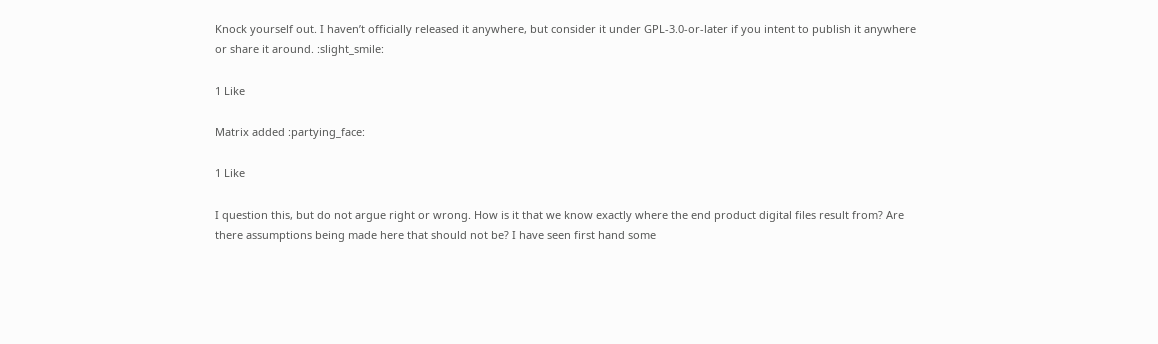Knock yourself out. I haven’t officially released it anywhere, but consider it under GPL-3.0-or-later if you intent to publish it anywhere or share it around. :slight_smile:

1 Like

Matrix added :partying_face:

1 Like

I question this, but do not argue right or wrong. How is it that we know exactly where the end product digital files result from? Are there assumptions being made here that should not be? I have seen first hand some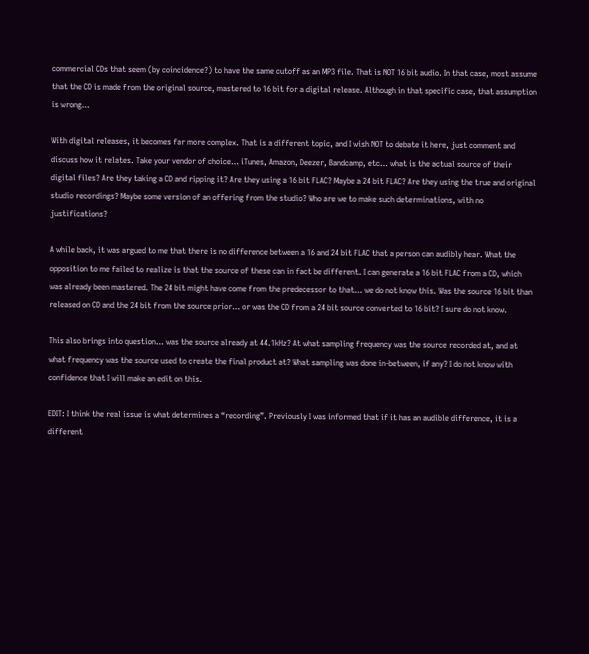commercial CDs that seem (by coincidence?) to have the same cutoff as an MP3 file. That is NOT 16 bit audio. In that case, most assume that the CD is made from the original source, mastered to 16 bit for a digital release. Although in that specific case, that assumption is wrong…

With digital releases, it becomes far more complex. That is a different topic, and I wish NOT to debate it here, just comment and discuss how it relates. Take your vendor of choice… iTunes, Amazon, Deezer, Bandcamp, etc… what is the actual source of their digital files? Are they taking a CD and ripping it? Are they using a 16 bit FLAC? Maybe a 24 bit FLAC? Are they using the true and original studio recordings? Maybe some version of an offering from the studio? Who are we to make such determinations, with no justifications?

A while back, it was argued to me that there is no difference between a 16 and 24 bit FLAC that a person can audibly hear. What the opposition to me failed to realize is that the source of these can in fact be different. I can generate a 16 bit FLAC from a CD, which was already been mastered. The 24 bit might have come from the predecessor to that… we do not know this. Was the source 16 bit than released on CD and the 24 bit from the source prior… or was the CD from a 24 bit source converted to 16 bit? I sure do not know.

This also brings into question… was the source already at 44.1kHz? At what sampling frequency was the source recorded at, and at what frequency was the source used to create the final product at? What sampling was done in-between, if any? I do not know with confidence that I will make an edit on this.

EDIT: I think the real issue is what determines a “recording”. Previously I was informed that if it has an audible difference, it is a different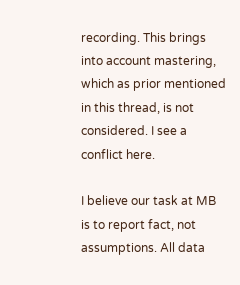recording. This brings into account mastering, which as prior mentioned in this thread, is not considered. I see a conflict here.

I believe our task at MB is to report fact, not assumptions. All data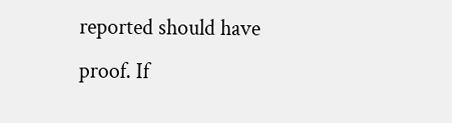reported should have proof. If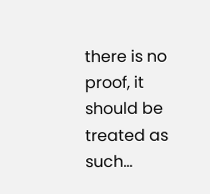there is no proof, it should be treated as such…